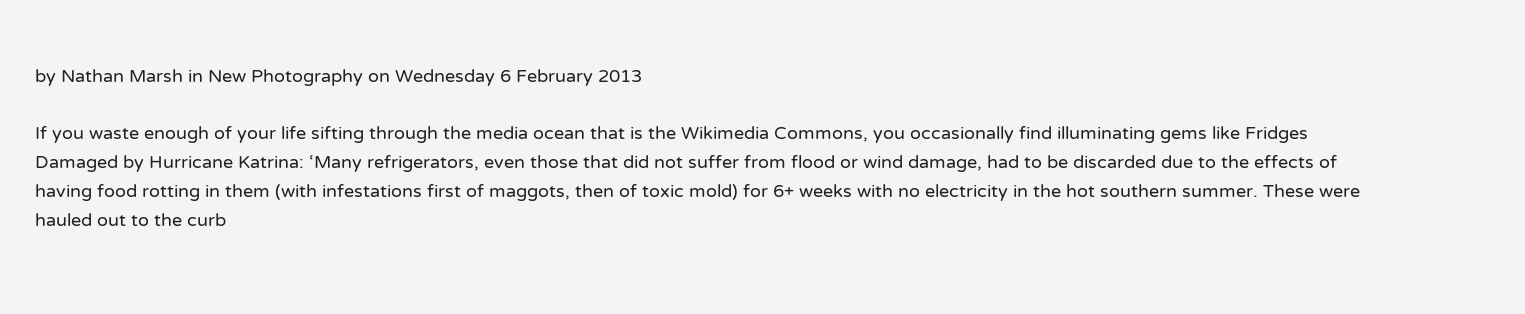by Nathan Marsh in New Photography on Wednesday 6 February 2013

If you waste enough of your life sifting through the media ocean that is the Wikimedia Commons, you occasionally find illuminating gems like Fridges Damaged by Hurricane Katrina: ‘Many refrigerators, even those that did not suffer from flood or wind damage, had to be discarded due to the effects of having food rotting in them (with infestations first of maggots, then of toxic mold) for 6+ weeks with no electricity in the hot southern summer. These were hauled out to the curb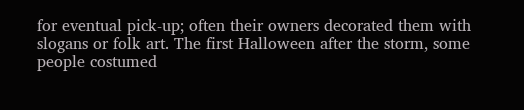for eventual pick-up; often their owners decorated them with slogans or folk art. The first Halloween after the storm, some people costumed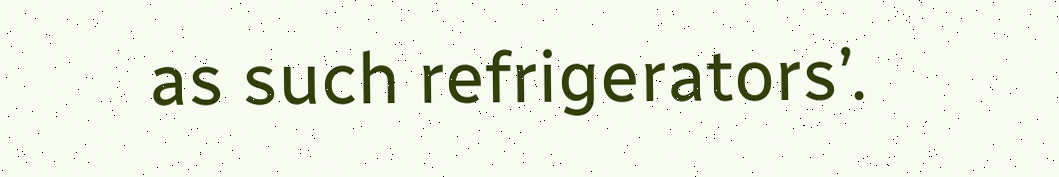as such refrigerators’.